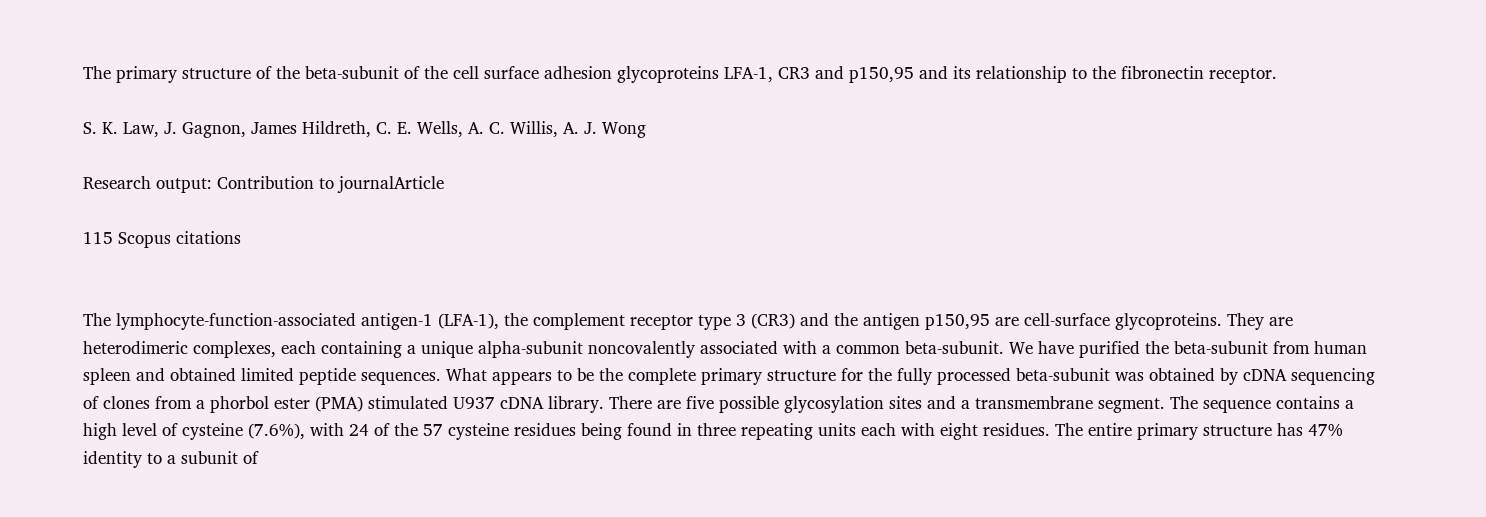The primary structure of the beta-subunit of the cell surface adhesion glycoproteins LFA-1, CR3 and p150,95 and its relationship to the fibronectin receptor.

S. K. Law, J. Gagnon, James Hildreth, C. E. Wells, A. C. Willis, A. J. Wong

Research output: Contribution to journalArticle

115 Scopus citations


The lymphocyte-function-associated antigen-1 (LFA-1), the complement receptor type 3 (CR3) and the antigen p150,95 are cell-surface glycoproteins. They are heterodimeric complexes, each containing a unique alpha-subunit noncovalently associated with a common beta-subunit. We have purified the beta-subunit from human spleen and obtained limited peptide sequences. What appears to be the complete primary structure for the fully processed beta-subunit was obtained by cDNA sequencing of clones from a phorbol ester (PMA) stimulated U937 cDNA library. There are five possible glycosylation sites and a transmembrane segment. The sequence contains a high level of cysteine (7.6%), with 24 of the 57 cysteine residues being found in three repeating units each with eight residues. The entire primary structure has 47% identity to a subunit of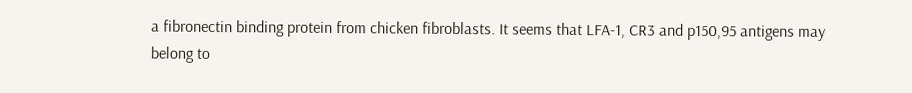a fibronectin binding protein from chicken fibroblasts. It seems that LFA-1, CR3 and p150,95 antigens may belong to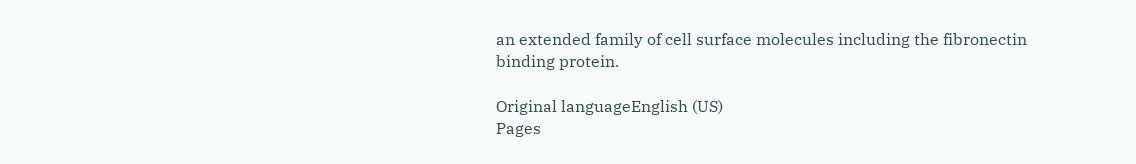an extended family of cell surface molecules including the fibronectin binding protein.

Original languageEnglish (US)
Pages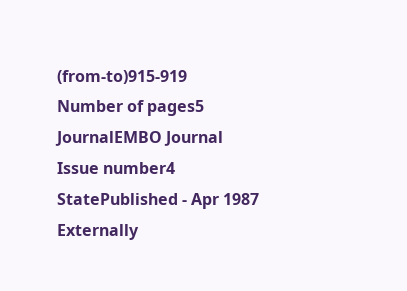(from-to)915-919
Number of pages5
JournalEMBO Journal
Issue number4
StatePublished - Apr 1987
Externally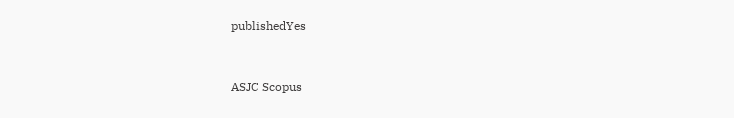publishedYes


ASJC Scopus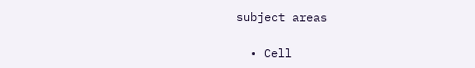subject areas

  • Cell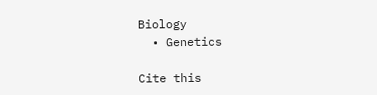Biology
  • Genetics

Cite this